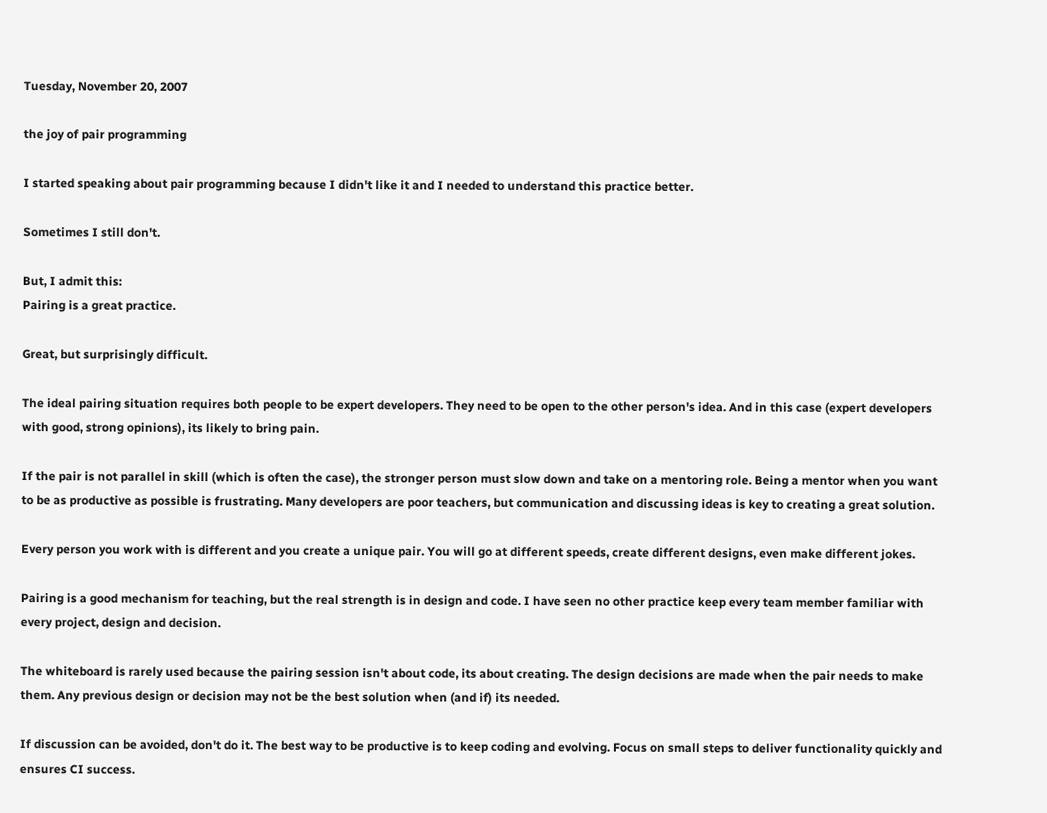Tuesday, November 20, 2007

the joy of pair programming

I started speaking about pair programming because I didn't like it and I needed to understand this practice better.

Sometimes I still don't.

But, I admit this:
Pairing is a great practice.

Great, but surprisingly difficult.

The ideal pairing situation requires both people to be expert developers. They need to be open to the other person's idea. And in this case (expert developers with good, strong opinions), its likely to bring pain.

If the pair is not parallel in skill (which is often the case), the stronger person must slow down and take on a mentoring role. Being a mentor when you want to be as productive as possible is frustrating. Many developers are poor teachers, but communication and discussing ideas is key to creating a great solution.

Every person you work with is different and you create a unique pair. You will go at different speeds, create different designs, even make different jokes.

Pairing is a good mechanism for teaching, but the real strength is in design and code. I have seen no other practice keep every team member familiar with every project, design and decision.

The whiteboard is rarely used because the pairing session isn't about code, its about creating. The design decisions are made when the pair needs to make them. Any previous design or decision may not be the best solution when (and if) its needed.

If discussion can be avoided, don't do it. The best way to be productive is to keep coding and evolving. Focus on small steps to deliver functionality quickly and ensures CI success.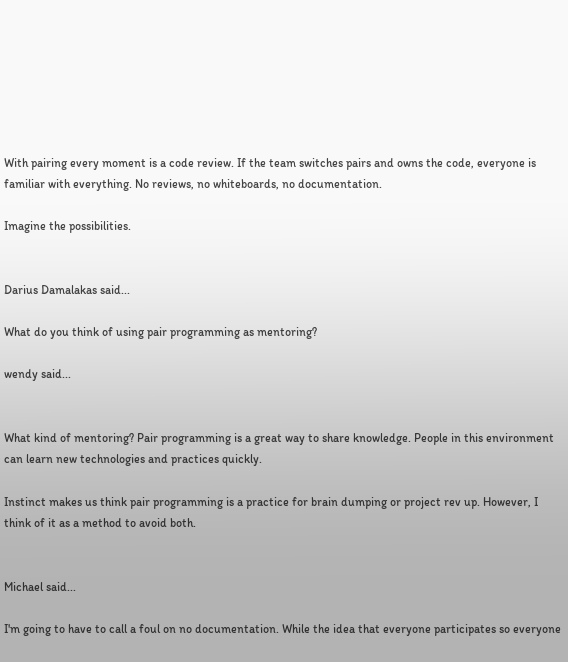With pairing every moment is a code review. If the team switches pairs and owns the code, everyone is familiar with everything. No reviews, no whiteboards, no documentation.

Imagine the possibilities.


Darius Damalakas said...

What do you think of using pair programming as mentoring?

wendy said...


What kind of mentoring? Pair programming is a great way to share knowledge. People in this environment can learn new technologies and practices quickly.

Instinct makes us think pair programming is a practice for brain dumping or project rev up. However, I think of it as a method to avoid both.


Michael said...

I'm going to have to call a foul on no documentation. While the idea that everyone participates so everyone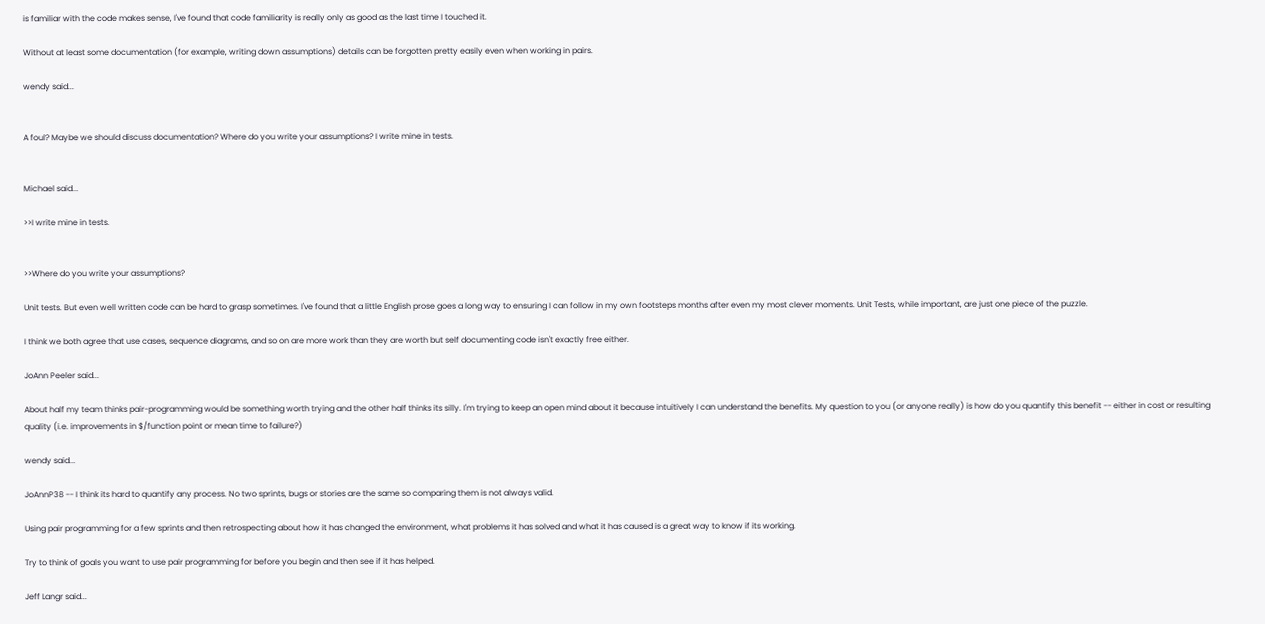is familiar with the code makes sense, I've found that code familiarity is really only as good as the last time I touched it.

Without at least some documentation (for example, writing down assumptions) details can be forgotten pretty easily even when working in pairs.

wendy said...


A foul? Maybe we should discuss documentation? Where do you write your assumptions? I write mine in tests.


Michael said...

>>I write mine in tests.


>>Where do you write your assumptions?

Unit tests. But even well written code can be hard to grasp sometimes. I've found that a little English prose goes a long way to ensuring I can follow in my own footsteps months after even my most clever moments. Unit Tests, while important, are just one piece of the puzzle.

I think we both agree that use cases, sequence diagrams, and so on are more work than they are worth but self documenting code isn't exactly free either.

JoAnn Peeler said...

About half my team thinks pair-programming would be something worth trying and the other half thinks its silly. I'm trying to keep an open mind about it because intuitively I can understand the benefits. My question to you (or anyone really) is how do you quantify this benefit -- either in cost or resulting quality (i.e. improvements in $/function point or mean time to failure?)

wendy said...

JoAnnP38 -- I think its hard to quantify any process. No two sprints, bugs or stories are the same so comparing them is not always valid.

Using pair programming for a few sprints and then retrospecting about how it has changed the environment, what problems it has solved and what it has caused is a great way to know if its working.

Try to think of goals you want to use pair programming for before you begin and then see if it has helped.

Jeff Langr said...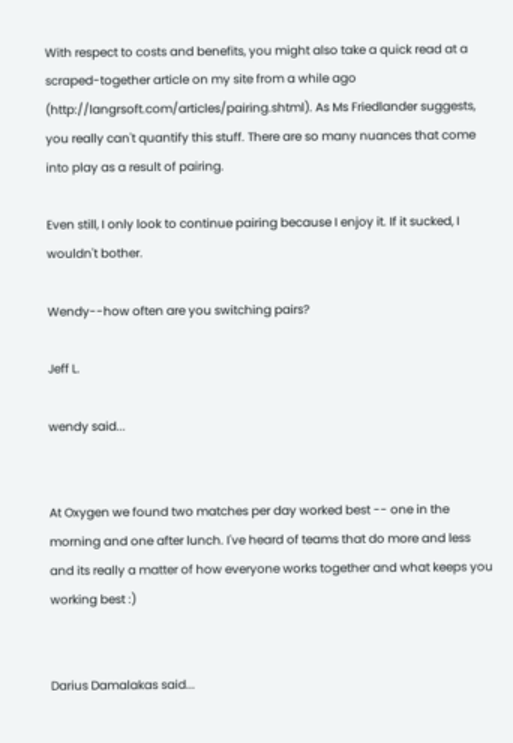With respect to costs and benefits, you might also take a quick read at a scraped-together article on my site from a while ago (http://langrsoft.com/articles/pairing.shtml). As Ms Friedlander suggests, you really can't quantify this stuff. There are so many nuances that come into play as a result of pairing.

Even still, I only look to continue pairing because I enjoy it. If it sucked, I wouldn't bother.

Wendy--how often are you switching pairs?

Jeff L.

wendy said...


At Oxygen we found two matches per day worked best -- one in the morning and one after lunch. I've heard of teams that do more and less and its really a matter of how everyone works together and what keeps you working best :)


Darius Damalakas said...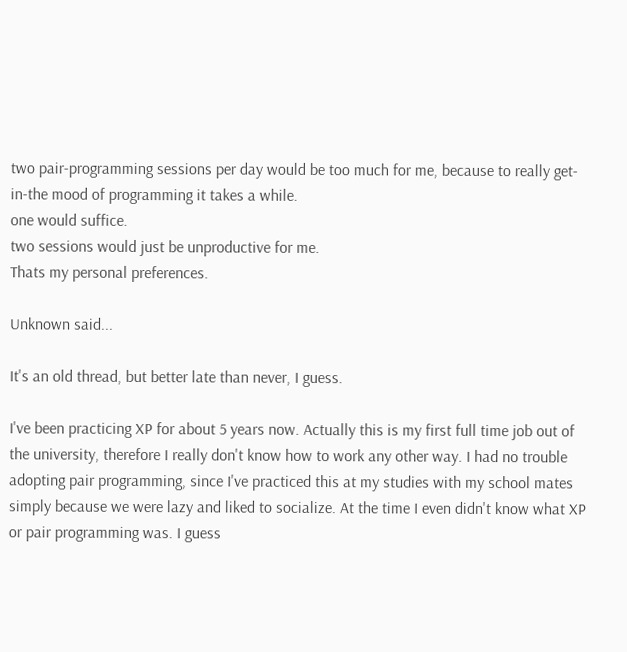two pair-programming sessions per day would be too much for me, because to really get-in-the mood of programming it takes a while.
one would suffice.
two sessions would just be unproductive for me.
Thats my personal preferences.

Unknown said...

It's an old thread, but better late than never, I guess.

I've been practicing XP for about 5 years now. Actually this is my first full time job out of the university, therefore I really don't know how to work any other way. I had no trouble adopting pair programming, since I've practiced this at my studies with my school mates simply because we were lazy and liked to socialize. At the time I even didn't know what XP or pair programming was. I guess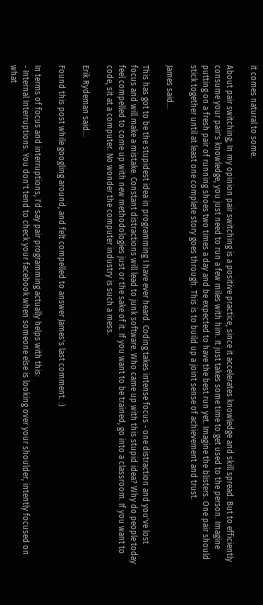it comes natural to some.

About pair switching; In my opinion pair switching is a positive practice, since it accelerates knowledge and skill spread. But to efficiently consume your pair's knowledge, you just need to run a few miles with him. It just takes some time to get used to the person. Imagine putting on a fresh pair of running shoes two times a day and be expected to have the best run yet. Imagine the blisters. One pair should stick together until at least one complete story goes through. This is to build up a joint sense of achievement and trust.

James said...

This has got to be the stupidest idea in programming I have ever heard. Coding takes intense focus - one distraction and you've lost focus and will make a mistake. Constant distractions will lead to junk software. Who came up with this stupid idea? Why do people today feel compelled to come up with new methodologies just or the sake of it. If you want to be trained, go into a classroom. If you want to code, sit at a computer. No wonder the computer industry is such a mess.

Erik Rydeman said...

Found this post while googling around, and felt compelled to answer James's last comment. :)

In terms of focus and interruptions, I'd say pair programming actually helps with this:
- Internal Interruptions: You don't tend to check your facebook when someone else is looking over your shoulder, intently focused on what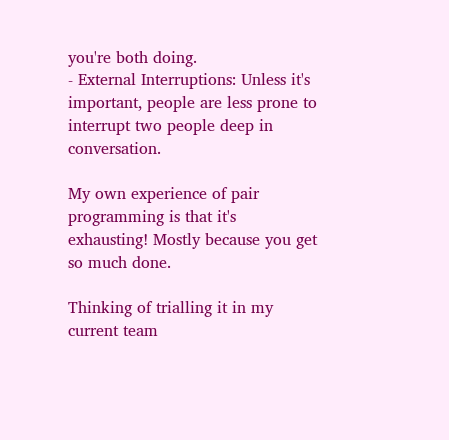you're both doing.
- External Interruptions: Unless it's important, people are less prone to interrupt two people deep in conversation.

My own experience of pair programming is that it's exhausting! Mostly because you get so much done.

Thinking of trialling it in my current team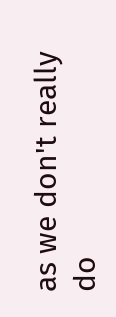as we don't really do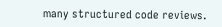many structured code reviews.